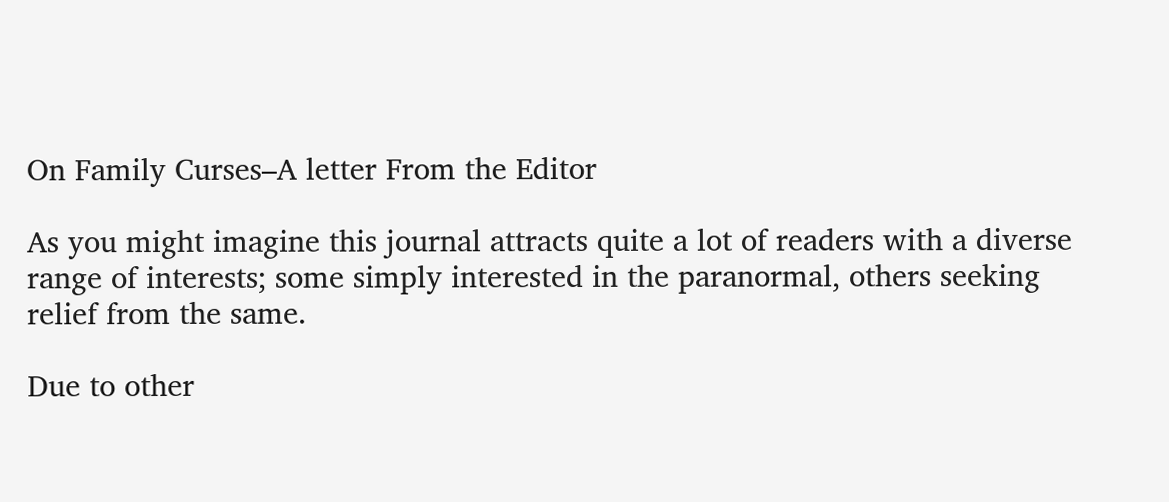On Family Curses–A letter From the Editor

As you might imagine this journal attracts quite a lot of readers with a diverse range of interests; some simply interested in the paranormal, others seeking relief from the same.

Due to other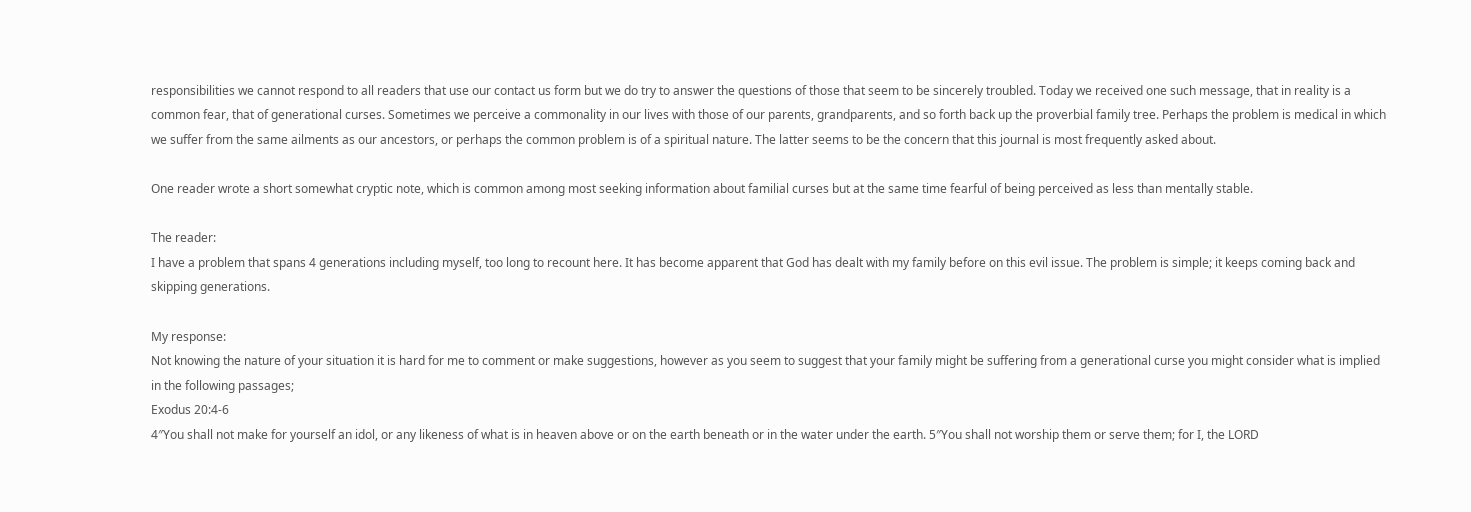responsibilities we cannot respond to all readers that use our contact us form but we do try to answer the questions of those that seem to be sincerely troubled. Today we received one such message, that in reality is a common fear, that of generational curses. Sometimes we perceive a commonality in our lives with those of our parents, grandparents, and so forth back up the proverbial family tree. Perhaps the problem is medical in which we suffer from the same ailments as our ancestors, or perhaps the common problem is of a spiritual nature. The latter seems to be the concern that this journal is most frequently asked about.

One reader wrote a short somewhat cryptic note, which is common among most seeking information about familial curses but at the same time fearful of being perceived as less than mentally stable.

The reader:
I have a problem that spans 4 generations including myself, too long to recount here. It has become apparent that God has dealt with my family before on this evil issue. The problem is simple; it keeps coming back and skipping generations.

My response:
Not knowing the nature of your situation it is hard for me to comment or make suggestions, however as you seem to suggest that your family might be suffering from a generational curse you might consider what is implied in the following passages;
Exodus 20:4-6
4″You shall not make for yourself an idol, or any likeness of what is in heaven above or on the earth beneath or in the water under the earth. 5″You shall not worship them or serve them; for I, the LORD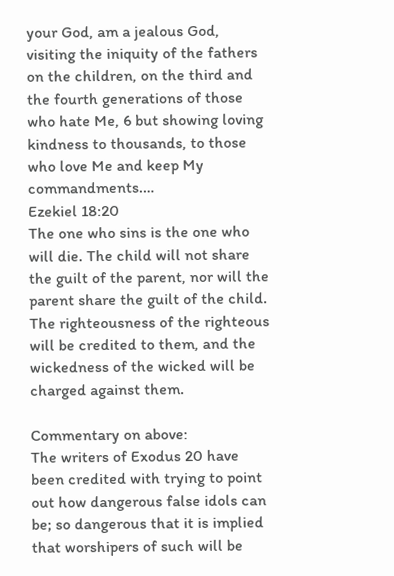your God, am a jealous God, visiting the iniquity of the fathers on the children, on the third and the fourth generations of those who hate Me, 6 but showing loving kindness to thousands, to those who love Me and keep My commandments.…
Ezekiel 18:20
The one who sins is the one who will die. The child will not share the guilt of the parent, nor will the parent share the guilt of the child. The righteousness of the righteous will be credited to them, and the wickedness of the wicked will be charged against them.

Commentary on above:
The writers of Exodus 20 have been credited with trying to point out how dangerous false idols can be; so dangerous that it is implied that worshipers of such will be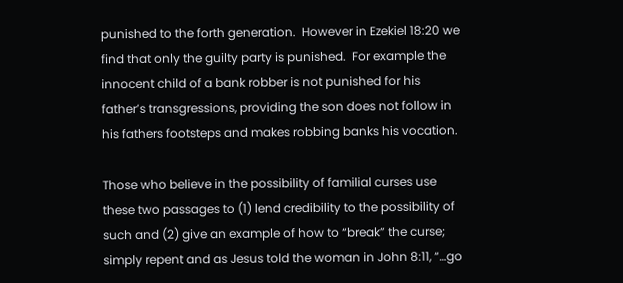punished to the forth generation.  However in Ezekiel 18:20 we find that only the guilty party is punished.  For example the innocent child of a bank robber is not punished for his father’s transgressions, providing the son does not follow in his fathers footsteps and makes robbing banks his vocation.

Those who believe in the possibility of familial curses use these two passages to (1) lend credibility to the possibility of such and (2) give an example of how to “break” the curse; simply repent and as Jesus told the woman in John 8:11, “…go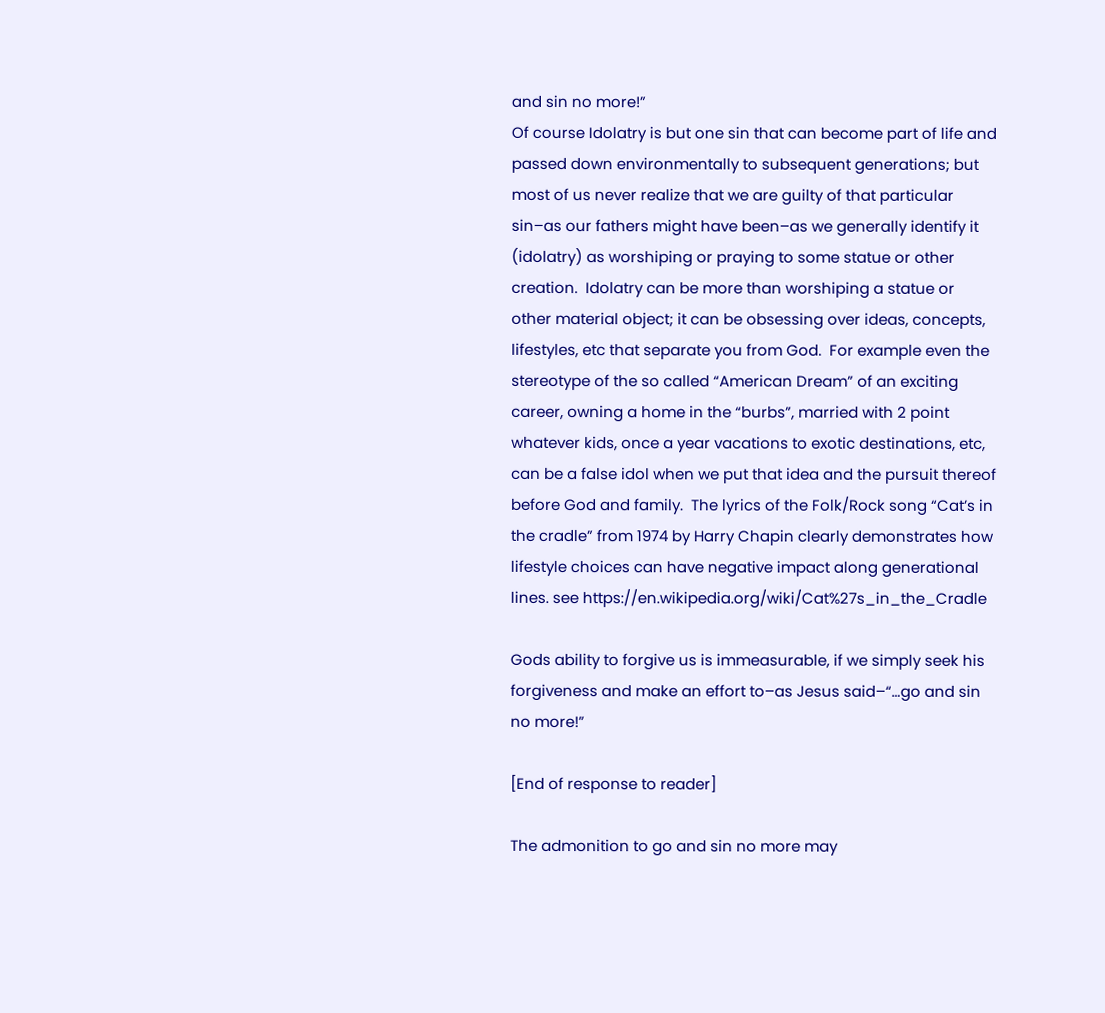and sin no more!”
Of course Idolatry is but one sin that can become part of life and passed down environmentally to subsequent generations; but most of us never realize that we are guilty of that particular sin–as our fathers might have been–as we generally identify it (idolatry) as worshiping or praying to some statue or other creation.  Idolatry can be more than worshiping a statue or other material object; it can be obsessing over ideas, concepts, lifestyles, etc that separate you from God.  For example even the stereotype of the so called “American Dream” of an exciting career, owning a home in the “burbs”, married with 2 point whatever kids, once a year vacations to exotic destinations, etc, can be a false idol when we put that idea and the pursuit thereof  before God and family.  The lyrics of the Folk/Rock song “Cat’s in the cradle” from 1974 by Harry Chapin clearly demonstrates how lifestyle choices can have negative impact along generational lines. see https://en.wikipedia.org/wiki/Cat%27s_in_the_Cradle

Gods ability to forgive us is immeasurable, if we simply seek his forgiveness and make an effort to–as Jesus said–“…go and sin no more!”

[End of response to reader]

The admonition to go and sin no more may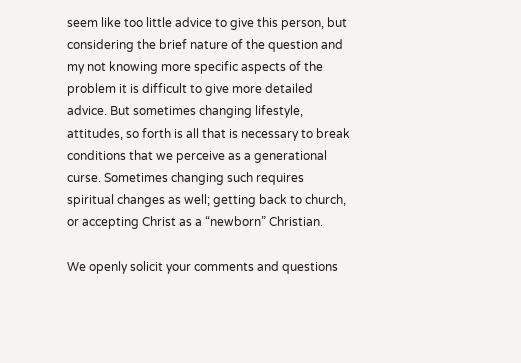seem like too little advice to give this person, but considering the brief nature of the question and my not knowing more specific aspects of the problem it is difficult to give more detailed advice. But sometimes changing lifestyle, attitudes, so forth is all that is necessary to break conditions that we perceive as a generational curse. Sometimes changing such requires spiritual changes as well; getting back to church, or accepting Christ as a “newborn” Christian.

We openly solicit your comments and questions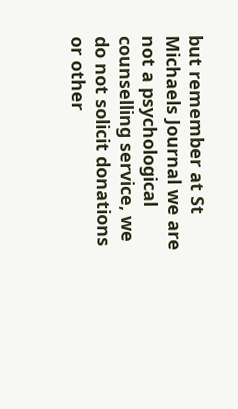but remember at St Michaels Journal we are not a psychological counselling service, we do not solicit donations or other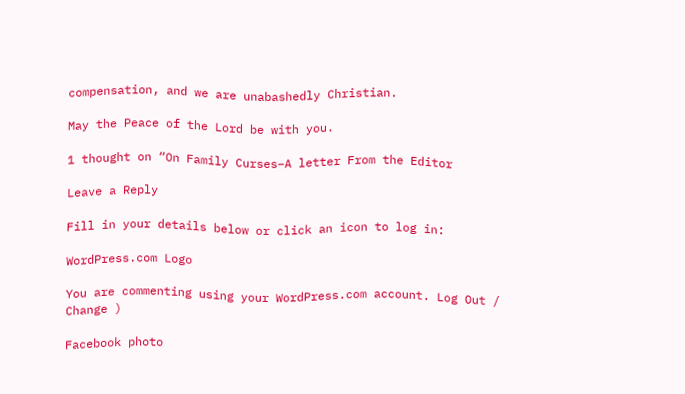compensation, and we are unabashedly Christian.

May the Peace of the Lord be with you.

1 thought on “On Family Curses–A letter From the Editor

Leave a Reply

Fill in your details below or click an icon to log in:

WordPress.com Logo

You are commenting using your WordPress.com account. Log Out /  Change )

Facebook photo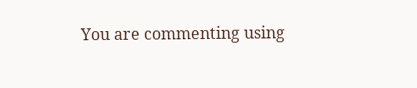You are commenting using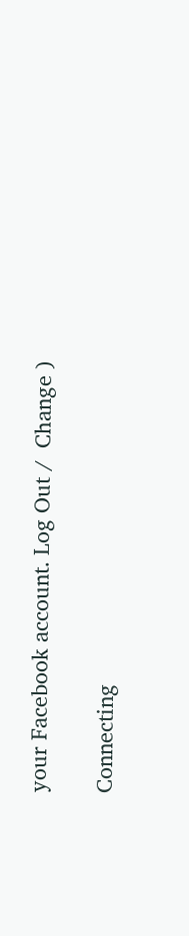your Facebook account. Log Out /  Change )

Connecting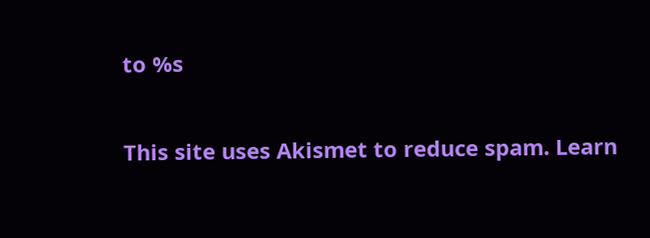to %s

This site uses Akismet to reduce spam. Learn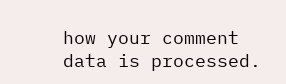how your comment data is processed.